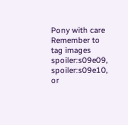Pony with care Remember to tag images spoiler:s09e09, spoiler:s09e10, or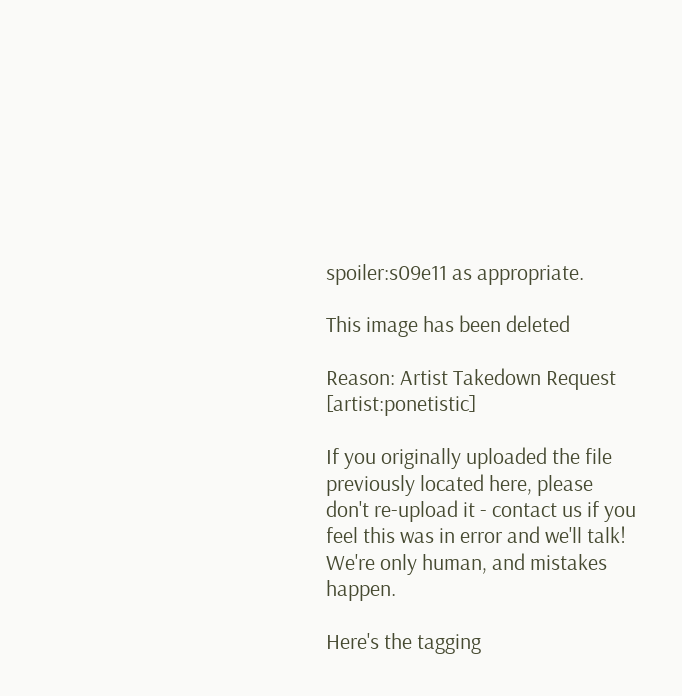spoiler:s09e11 as appropriate.

This image has been deleted

Reason: Artist Takedown Request [artist:ponetistic]

If you originally uploaded the file previously located here, please don't re-upload it - contact us if you feel this was in error and we'll talk! We're only human, and mistakes happen.

Here's the tagging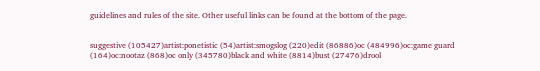guidelines and rules of the site. Other useful links can be found at the bottom of the page.


suggestive (105427)artist:ponetistic (54)artist:smogslog (220)edit (86886)oc (484996)oc:game guard (164)oc:nootaz (868)oc only (345780)black and white (8814)bust (27476)drool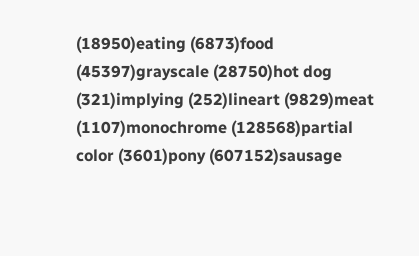(18950)eating (6873)food (45397)grayscale (28750)hot dog (321)implying (252)lineart (9829)meat (1107)monochrome (128568)partial color (3601)pony (607152)sausage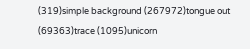(319)simple background (267972)tongue out (69363)trace (1095)unicorn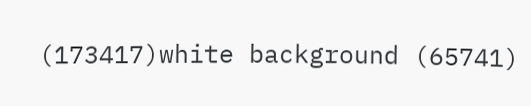(173417)white background (65741)